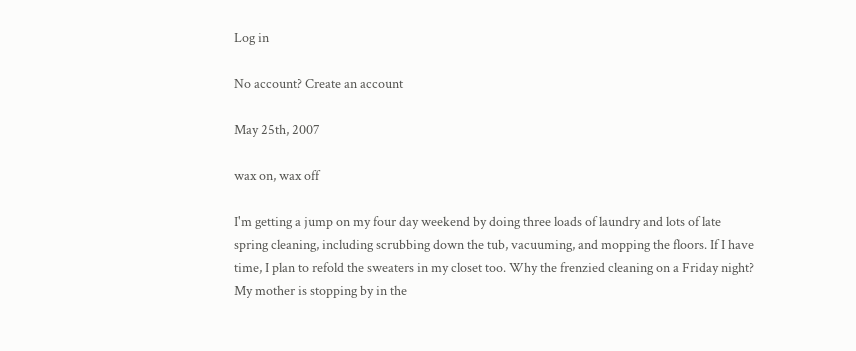Log in

No account? Create an account

May 25th, 2007

wax on, wax off

I'm getting a jump on my four day weekend by doing three loads of laundry and lots of late spring cleaning, including scrubbing down the tub, vacuuming, and mopping the floors. If I have time, I plan to refold the sweaters in my closet too. Why the frenzied cleaning on a Friday night? My mother is stopping by in the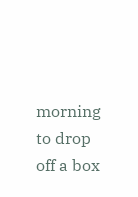morning to drop off a box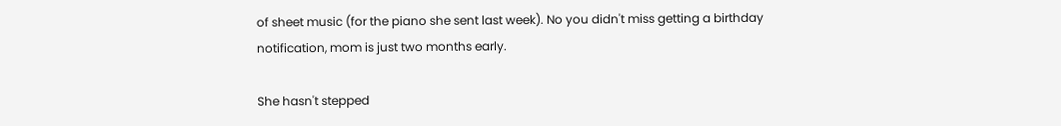of sheet music (for the piano she sent last week). No you didn't miss getting a birthday notification, mom is just two months early.

She hasn't stepped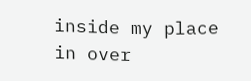inside my place in over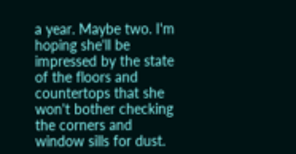a year. Maybe two. I'm hoping she'll be impressed by the state of the floors and countertops that she won't bother checking the corners and window sills for dust.